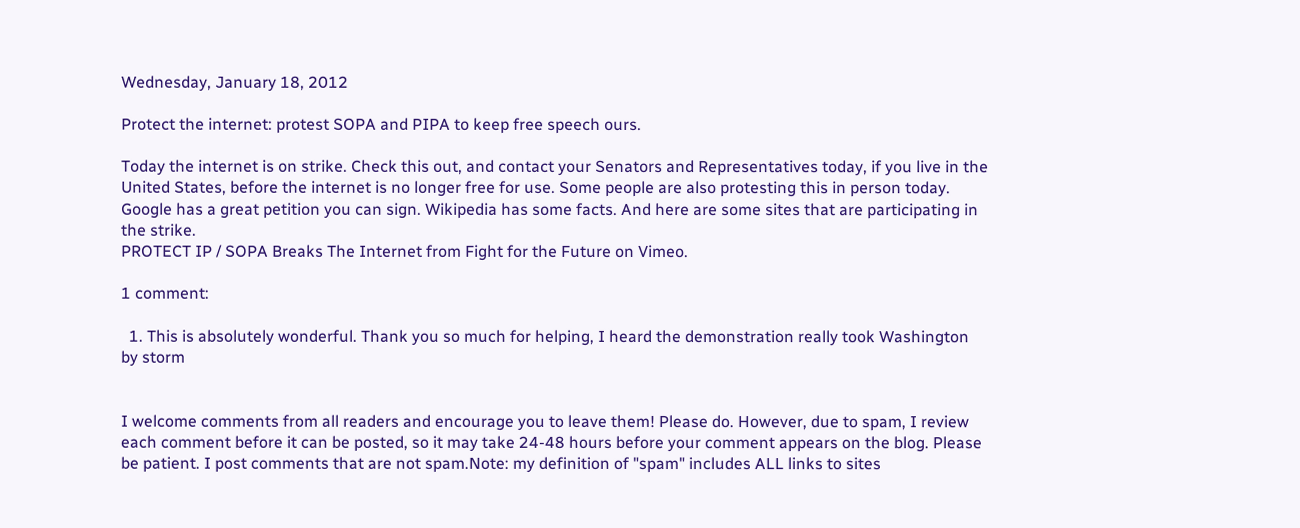Wednesday, January 18, 2012

Protect the internet: protest SOPA and PIPA to keep free speech ours.

Today the internet is on strike. Check this out, and contact your Senators and Representatives today, if you live in the United States, before the internet is no longer free for use. Some people are also protesting this in person today. Google has a great petition you can sign. Wikipedia has some facts. And here are some sites that are participating in the strike.
PROTECT IP / SOPA Breaks The Internet from Fight for the Future on Vimeo.

1 comment:

  1. This is absolutely wonderful. Thank you so much for helping, I heard the demonstration really took Washington by storm


I welcome comments from all readers and encourage you to leave them! Please do. However, due to spam, I review each comment before it can be posted, so it may take 24-48 hours before your comment appears on the blog. Please be patient. I post comments that are not spam.Note: my definition of "spam" includes ALL links to sites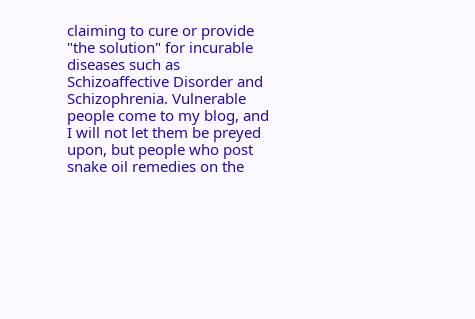claiming to cure or provide "the solution" for incurable diseases such as Schizoaffective Disorder and Schizophrenia. Vulnerable people come to my blog, and I will not let them be preyed upon, but people who post snake oil remedies on the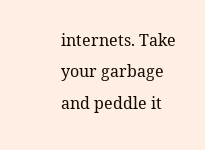internets. Take your garbage and peddle it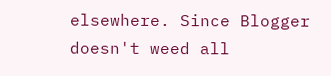elsewhere. Since Blogger doesn't weed all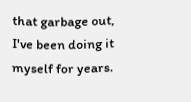that garbage out, I've been doing it myself for years.